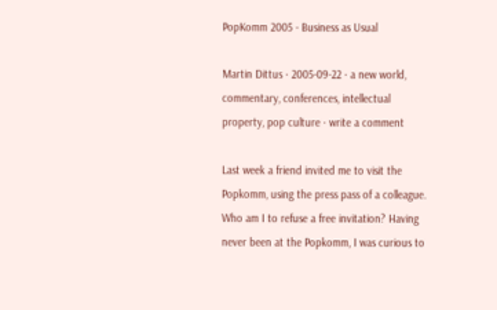PopKomm 2005 - Business as Usual

Martin Dittus · 2005-09-22 · a new world, commentary, conferences, intellectual property, pop culture · write a comment

Last week a friend invited me to visit the Popkomm, using the press pass of a colleague. Who am I to refuse a free invitation? Having never been at the Popkomm, I was curious to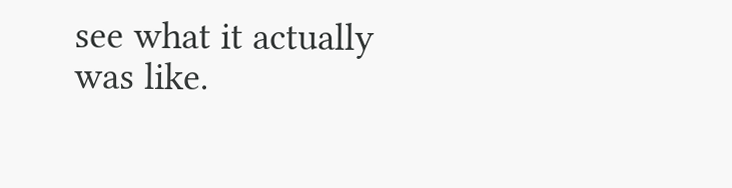see what it actually was like.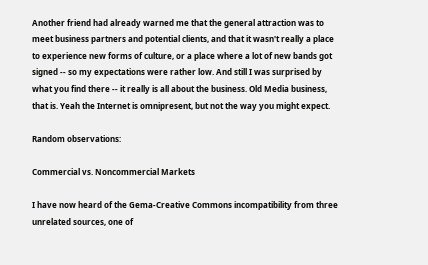Another friend had already warned me that the general attraction was to meet business partners and potential clients, and that it wasn't really a place to experience new forms of culture, or a place where a lot of new bands got signed -- so my expectations were rather low. And still I was surprised by what you find there -- it really is all about the business. Old Media business, that is. Yeah the Internet is omnipresent, but not the way you might expect.

Random observations:

Commercial vs. Noncommercial Markets

I have now heard of the Gema-Creative Commons incompatibility from three unrelated sources, one of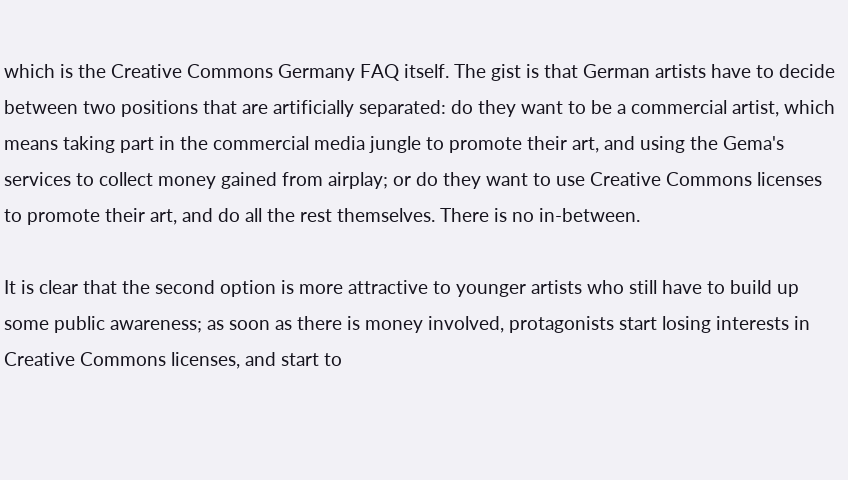which is the Creative Commons Germany FAQ itself. The gist is that German artists have to decide between two positions that are artificially separated: do they want to be a commercial artist, which means taking part in the commercial media jungle to promote their art, and using the Gema's services to collect money gained from airplay; or do they want to use Creative Commons licenses to promote their art, and do all the rest themselves. There is no in-between.

It is clear that the second option is more attractive to younger artists who still have to build up some public awareness; as soon as there is money involved, protagonists start losing interests in Creative Commons licenses, and start to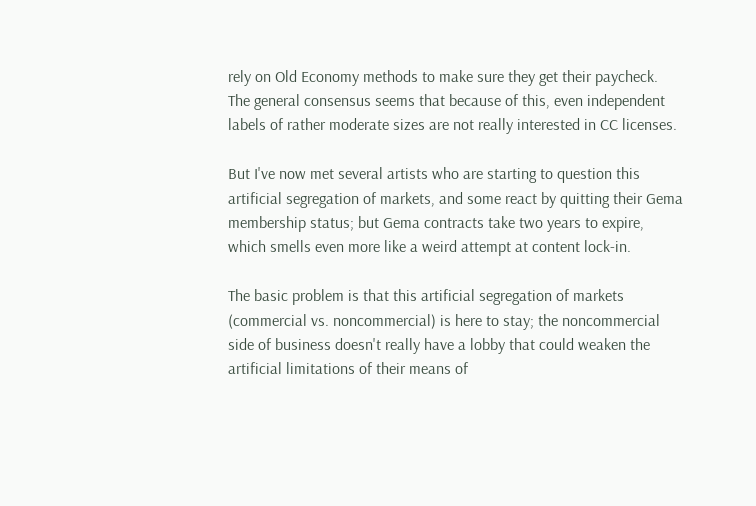rely on Old Economy methods to make sure they get their paycheck. The general consensus seems that because of this, even independent labels of rather moderate sizes are not really interested in CC licenses.

But I've now met several artists who are starting to question this artificial segregation of markets, and some react by quitting their Gema membership status; but Gema contracts take two years to expire, which smells even more like a weird attempt at content lock-in.

The basic problem is that this artificial segregation of markets (commercial vs. noncommercial) is here to stay; the noncommercial side of business doesn't really have a lobby that could weaken the artificial limitations of their means of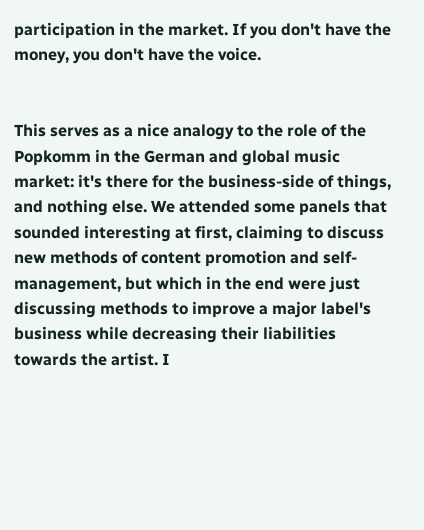participation in the market. If you don't have the money, you don't have the voice.


This serves as a nice analogy to the role of the Popkomm in the German and global music market: it's there for the business-side of things, and nothing else. We attended some panels that sounded interesting at first, claiming to discuss new methods of content promotion and self-management, but which in the end were just discussing methods to improve a major label's business while decreasing their liabilities towards the artist. I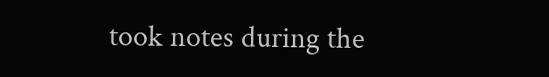took notes during the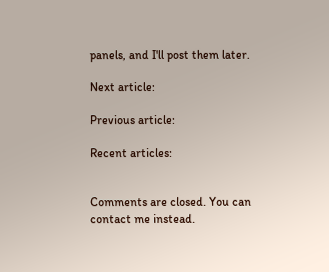panels, and I'll post them later.

Next article:

Previous article:

Recent articles:


Comments are closed. You can contact me instead.